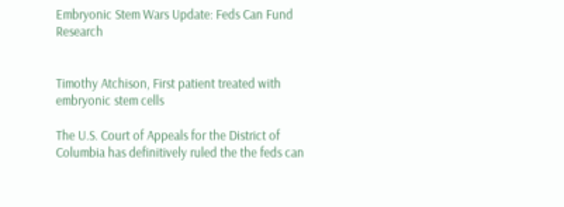Embryonic Stem Wars Update: Feds Can Fund Research


Timothy Atchison, First patient treated with embryonic stem cells

The U.S. Court of Appeals for the District of Columbia has definitively ruled the the feds can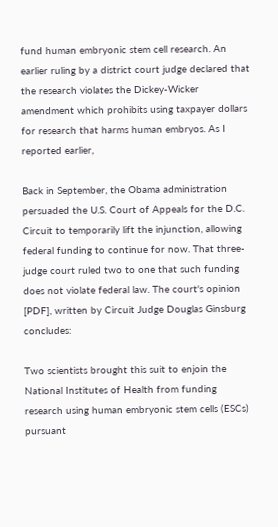fund human embryonic stem cell research. An earlier ruling by a district court judge declared that the research violates the Dickey-Wicker amendment which prohibits using taxpayer dollars for research that harms human embryos. As I reported earlier,

Back in September, the Obama administration persuaded the U.S. Court of Appeals for the D.C. Circuit to temporarily lift the injunction, allowing federal funding to continue for now. That three-judge court ruled two to one that such funding does not violate federal law. The court's opinion [PDF], written by Circuit Judge Douglas Ginsburg concludes:

Two scientists brought this suit to enjoin the National Institutes of Health from funding research using human embryonic stem cells (ESCs) pursuant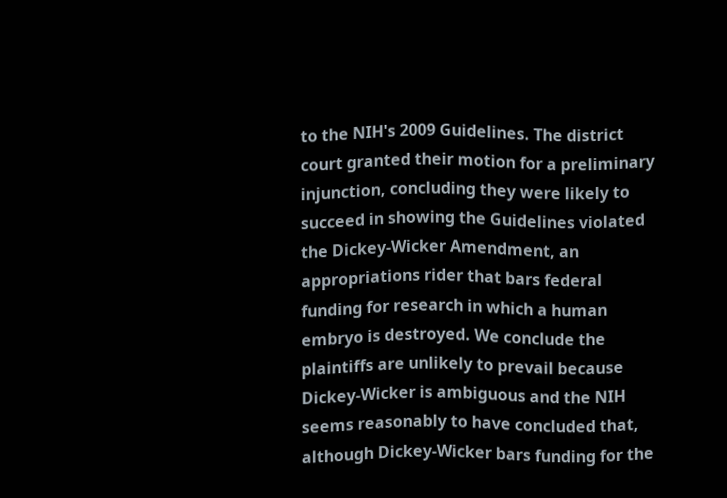to the NIH's 2009 Guidelines. The district court granted their motion for a preliminary injunction, concluding they were likely to succeed in showing the Guidelines violated the Dickey-Wicker Amendment, an appropriations rider that bars federal funding for research in which a human embryo is destroyed. We conclude the plaintiffs are unlikely to prevail because Dickey-Wicker is ambiguous and the NIH seems reasonably to have concluded that, although Dickey-Wicker bars funding for the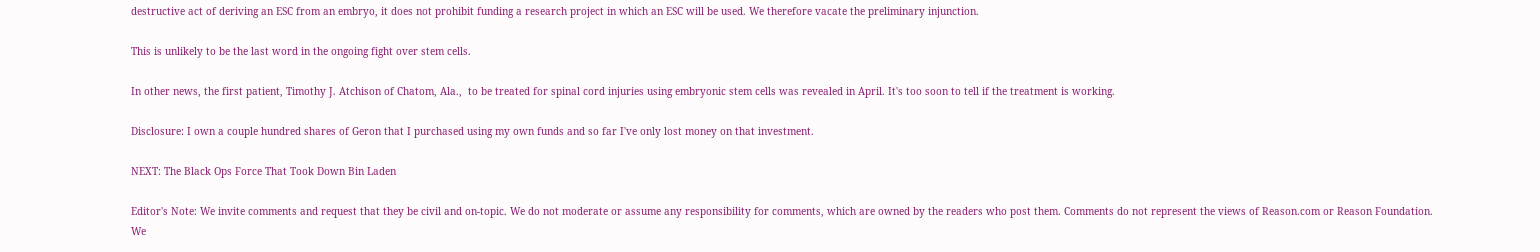destructive act of deriving an ESC from an embryo, it does not prohibit funding a research project in which an ESC will be used. We therefore vacate the preliminary injunction.

This is unlikely to be the last word in the ongoing fight over stem cells.

In other news, the first patient, Timothy J. Atchison of Chatom, Ala.,  to be treated for spinal cord injuries using embryonic stem cells was revealed in April. It's too soon to tell if the treatment is working.

Disclosure: I own a couple hundred shares of Geron that I purchased using my own funds and so far I've only lost money on that investment.

NEXT: The Black Ops Force That Took Down Bin Laden

Editor's Note: We invite comments and request that they be civil and on-topic. We do not moderate or assume any responsibility for comments, which are owned by the readers who post them. Comments do not represent the views of Reason.com or Reason Foundation. We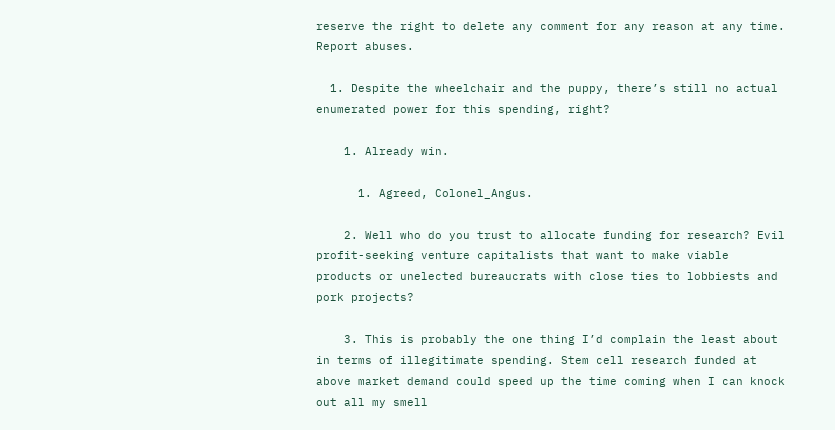reserve the right to delete any comment for any reason at any time. Report abuses.

  1. Despite the wheelchair and the puppy, there’s still no actual enumerated power for this spending, right?

    1. Already win.

      1. Agreed, Colonel_Angus.

    2. Well who do you trust to allocate funding for research? Evil profit-seeking venture capitalists that want to make viable products or unelected bureaucrats with close ties to lobbiests and pork projects?

    3. This is probably the one thing I’d complain the least about in terms of illegitimate spending. Stem cell research funded at above market demand could speed up the time coming when I can knock out all my smell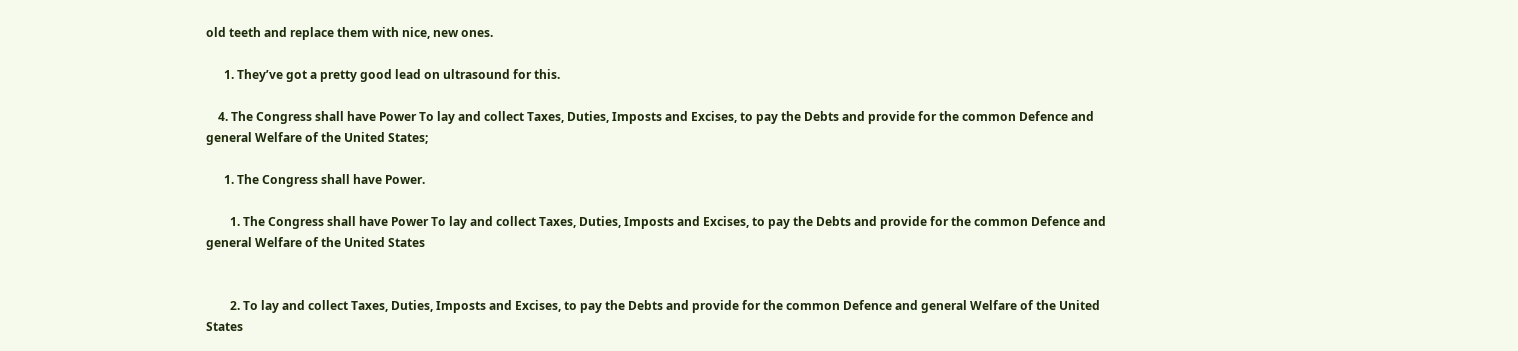old teeth and replace them with nice, new ones.

      1. They’ve got a pretty good lead on ultrasound for this.

    4. The Congress shall have Power To lay and collect Taxes, Duties, Imposts and Excises, to pay the Debts and provide for the common Defence and general Welfare of the United States;

      1. The Congress shall have Power.

        1. The Congress shall have Power To lay and collect Taxes, Duties, Imposts and Excises, to pay the Debts and provide for the common Defence and general Welfare of the United States


        2. To lay and collect Taxes, Duties, Imposts and Excises, to pay the Debts and provide for the common Defence and general Welfare of the United States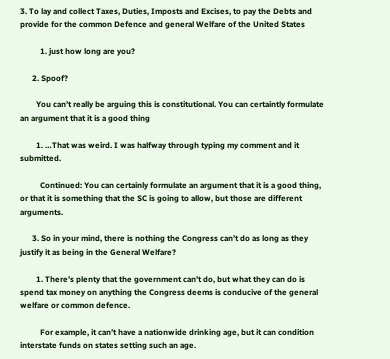3. To lay and collect Taxes, Duties, Imposts and Excises, to pay the Debts and provide for the common Defence and general Welfare of the United States

          1. just how long are you?

      2. Spoof?

        You can’t really be arguing this is constitutional. You can certaintly formulate an argument that it is a good thing

        1. …That was weird. I was halfway through typing my comment and it submitted.

          Continued: You can certainly formulate an argument that it is a good thing, or that it is something that the SC is going to allow, but those are different arguments.

      3. So in your mind, there is nothing the Congress can’t do as long as they justify it as being in the General Welfare?

        1. There’s plenty that the government can’t do, but what they can do is spend tax money on anything the Congress deems is conducive of the general welfare or common defence.

          For example, it can’t have a nationwide drinking age, but it can condition interstate funds on states setting such an age.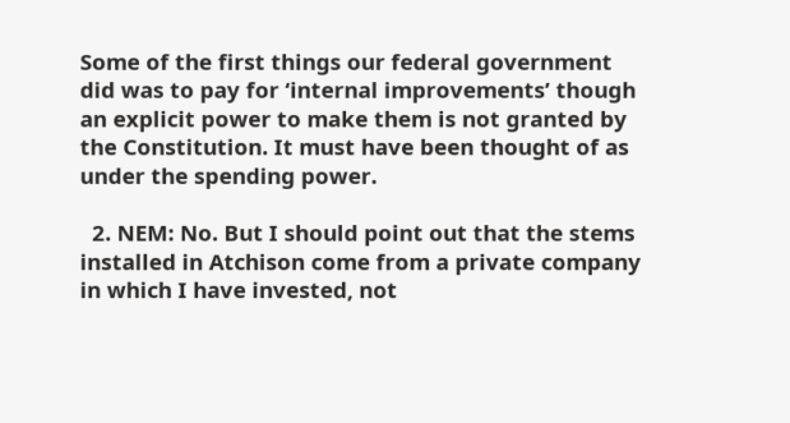Some of the first things our federal government did was to pay for ‘internal improvements’ though an explicit power to make them is not granted by the Constitution. It must have been thought of as under the spending power.

  2. NEM: No. But I should point out that the stems installed in Atchison come from a private company in which I have invested, not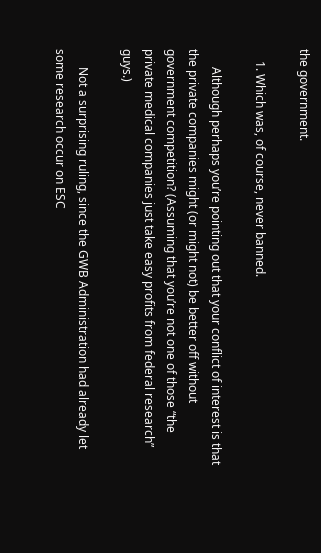the government.

    1. Which was, of course, never banned.

      Although perhaps you’re pointing out that your conflict of interest is that the private companies might (or might not) be better off without government competition? (Assuming that you’re not one of those “the private medical companies just take easy profits from federal research” guys.)

      Not a surprising ruling, since the GWB Administration had already let some research occur on ESC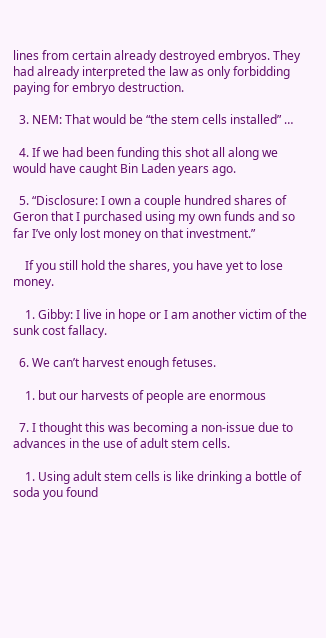lines from certain already destroyed embryos. They had already interpreted the law as only forbidding paying for embryo destruction.

  3. NEM: That would be “the stem cells installed” …

  4. If we had been funding this shot all along we would have caught Bin Laden years ago.

  5. “Disclosure: I own a couple hundred shares of Geron that I purchased using my own funds and so far I’ve only lost money on that investment.”

    If you still hold the shares, you have yet to lose money.

    1. Gibby: I live in hope or I am another victim of the sunk cost fallacy.

  6. We can’t harvest enough fetuses.

    1. but our harvests of people are enormous

  7. I thought this was becoming a non-issue due to advances in the use of adult stem cells.

    1. Using adult stem cells is like drinking a bottle of soda you found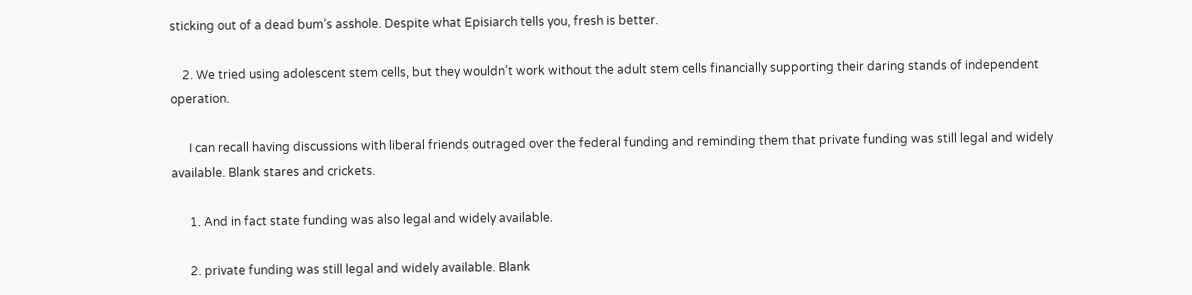sticking out of a dead bum’s asshole. Despite what Episiarch tells you, fresh is better.

    2. We tried using adolescent stem cells, but they wouldn’t work without the adult stem cells financially supporting their daring stands of independent operation.

      I can recall having discussions with liberal friends outraged over the federal funding and reminding them that private funding was still legal and widely available. Blank stares and crickets.

      1. And in fact state funding was also legal and widely available.

      2. private funding was still legal and widely available. Blank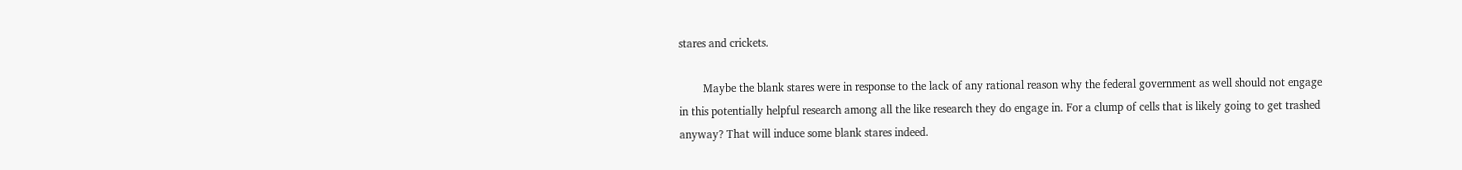stares and crickets.

        Maybe the blank stares were in response to the lack of any rational reason why the federal government as well should not engage in this potentially helpful research among all the like research they do engage in. For a clump of cells that is likely going to get trashed anyway? That will induce some blank stares indeed.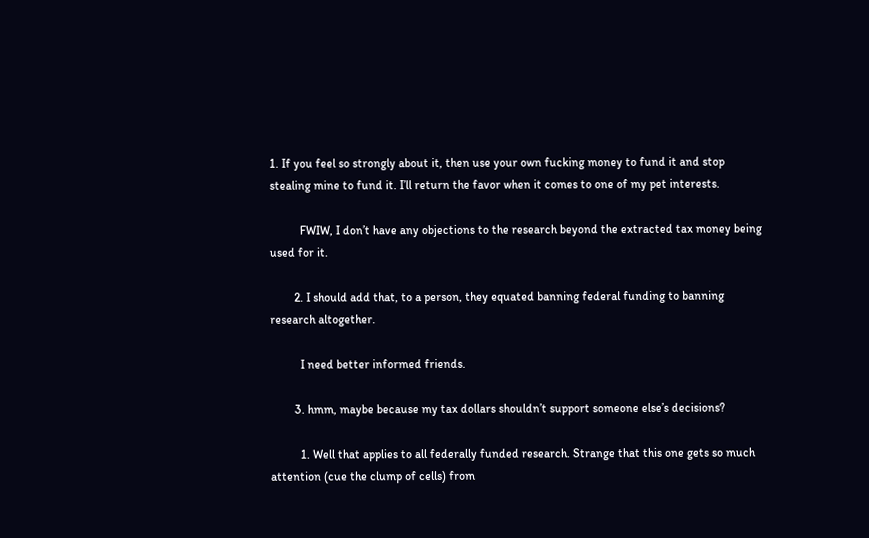1. If you feel so strongly about it, then use your own fucking money to fund it and stop stealing mine to fund it. I’ll return the favor when it comes to one of my pet interests.

          FWIW, I don’t have any objections to the research beyond the extracted tax money being used for it.

        2. I should add that, to a person, they equated banning federal funding to banning research altogether.

          I need better informed friends.

        3. hmm, maybe because my tax dollars shouldn’t support someone else’s decisions?

          1. Well that applies to all federally funded research. Strange that this one gets so much attention (cue the clump of cells) from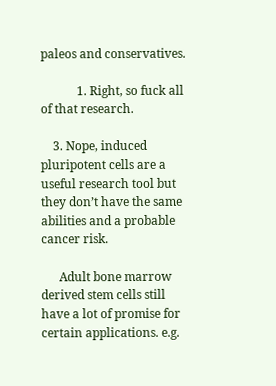paleos and conservatives.

            1. Right, so fuck all of that research.

    3. Nope, induced pluripotent cells are a useful research tool but they don’t have the same abilities and a probable cancer risk.

      Adult bone marrow derived stem cells still have a lot of promise for certain applications. e.g.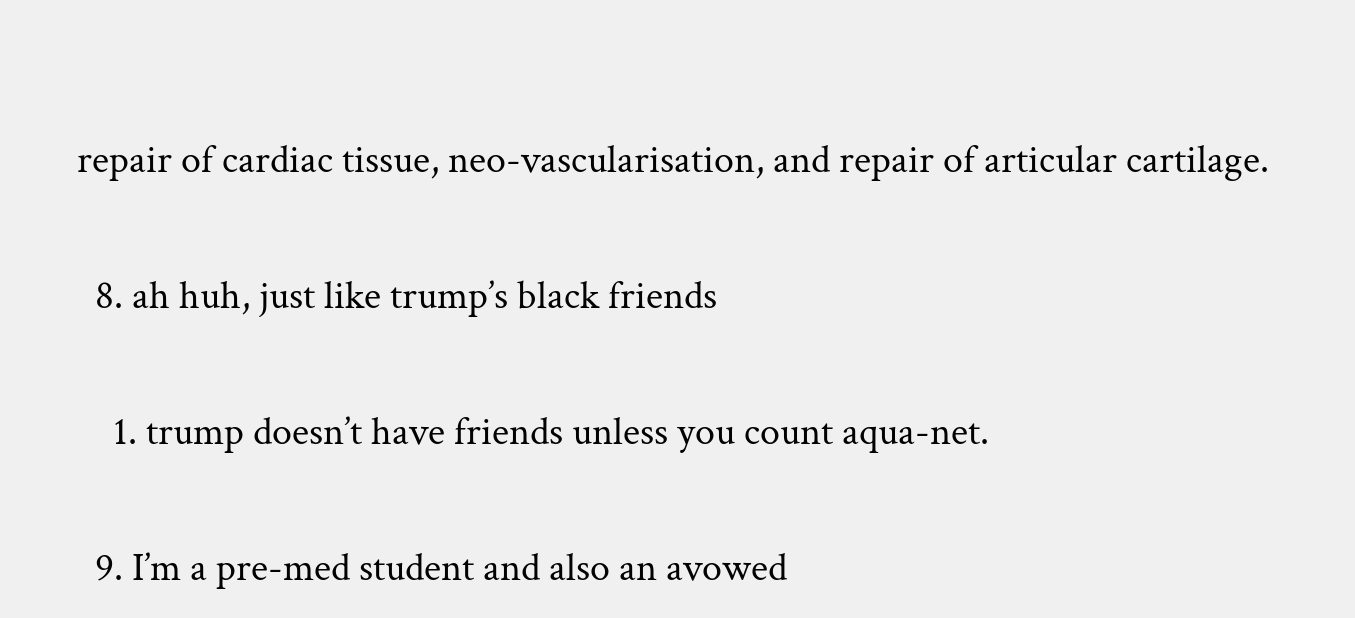repair of cardiac tissue, neo-vascularisation, and repair of articular cartilage.

  8. ah huh, just like trump’s black friends

    1. trump doesn’t have friends unless you count aqua-net.

  9. I’m a pre-med student and also an avowed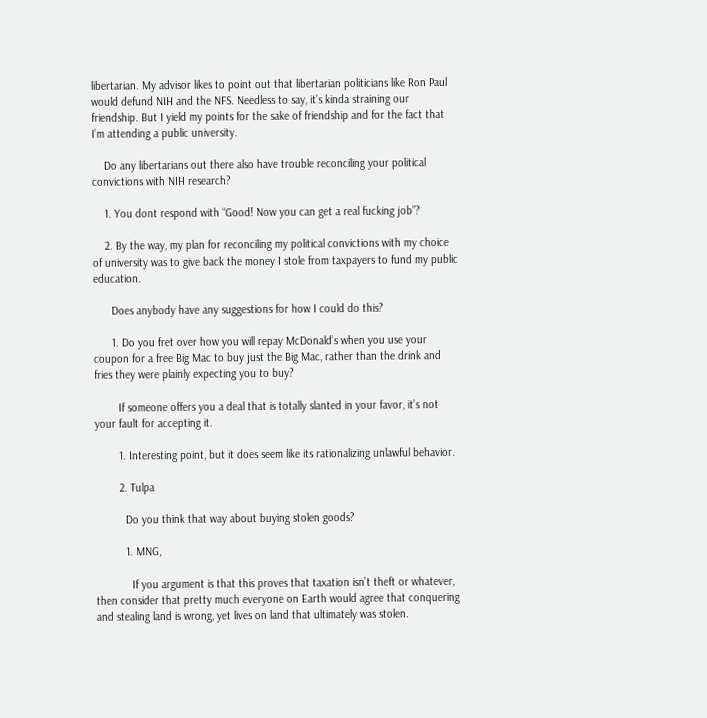libertarian. My advisor likes to point out that libertarian politicians like Ron Paul would defund NIH and the NFS. Needless to say, it’s kinda straining our friendship. But I yield my points for the sake of friendship and for the fact that I’m attending a public university.

    Do any libertarians out there also have trouble reconciling your political convictions with NIH research?

    1. You dont respond with “Good! Now you can get a real fucking job”?

    2. By the way, my plan for reconciling my political convictions with my choice of university was to give back the money I stole from taxpayers to fund my public education.

      Does anybody have any suggestions for how I could do this?

      1. Do you fret over how you will repay McDonald’s when you use your coupon for a free Big Mac to buy just the Big Mac, rather than the drink and fries they were plainly expecting you to buy?

        If someone offers you a deal that is totally slanted in your favor, it’s not your fault for accepting it.

        1. Interesting point, but it does seem like its rationalizing unlawful behavior.

        2. Tulpa

          Do you think that way about buying stolen goods?

          1. MNG,

            If you argument is that this proves that taxation isn’t theft or whatever, then consider that pretty much everyone on Earth would agree that conquering and stealing land is wrong, yet lives on land that ultimately was stolen.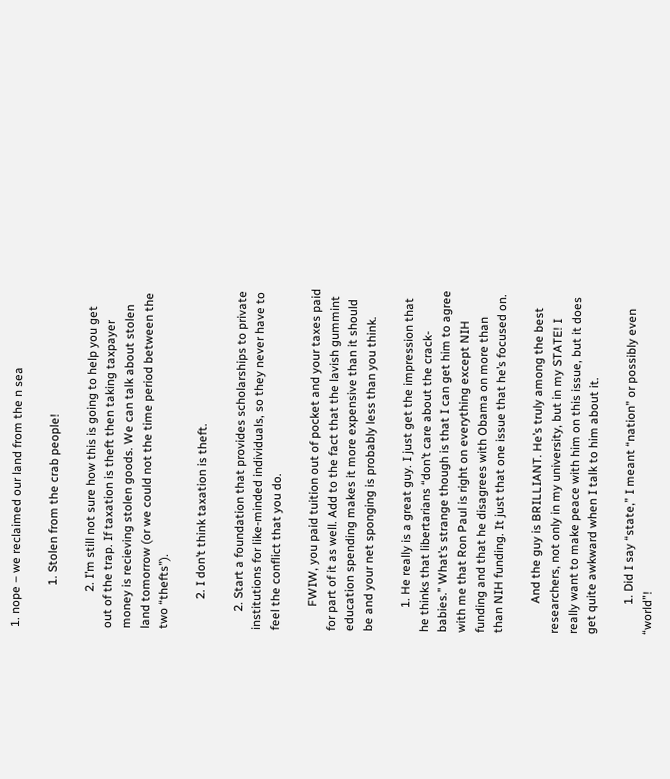1. nope – we reclaimed our land from the n sea

              1. Stolen from the crab people!

            2. I’m still not sure how this is going to help you get out of the trap. If taxation is theft then taking taxpayer money is recieving stolen goods. We can talk about stolen land tomorrow (or we could not the time period between the two “thefts”).

          2. I don’t think taxation is theft.

      2. Start a foundation that provides scholarships to private institutions for like-minded individuals, so they never have to feel the conflict that you do.

        FWIW, you paid tuition out of pocket and your taxes paid for part of it as well. Add to the fact that the lavish gummint education spending makes it more expensive than it should be and your net sponging is probably less than you think.

        1. He really is a great guy. I just get the impression that he thinks that libertarians “don’t care about the crack-babies.” What’s strange though is that I can get him to agree with me that Ron Paul is right on everything except NIH funding and that he disagrees with Obama on more than than NIH funding. It just that one issue that he’s focused on.

          And the guy is BRILLIANT. He’s truly among the best researchers, not only in my university, but in my STATE! I really want to make peace with him on this issue, but it does get quite awkward when I talk to him about it.

          1. Did I say “state,” I meant “nation” or possibly even “world”!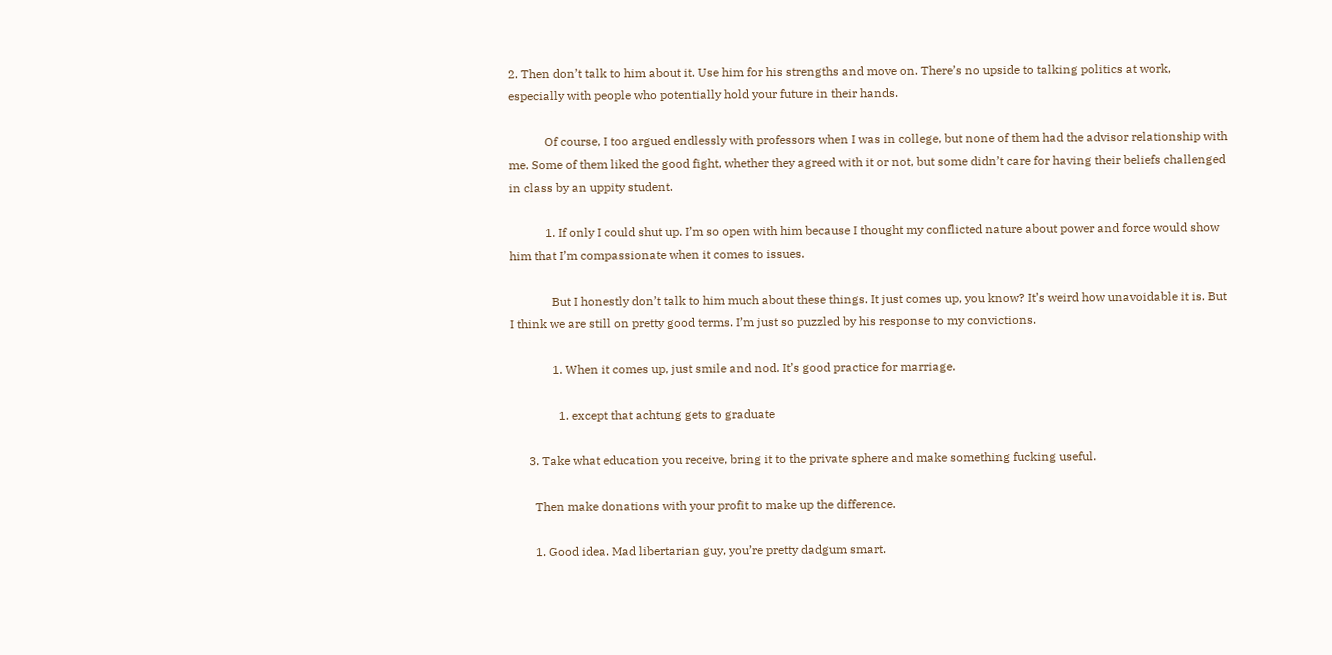2. Then don’t talk to him about it. Use him for his strengths and move on. There’s no upside to talking politics at work, especially with people who potentially hold your future in their hands.

            Of course, I too argued endlessly with professors when I was in college, but none of them had the advisor relationship with me. Some of them liked the good fight, whether they agreed with it or not, but some didn’t care for having their beliefs challenged in class by an uppity student.

            1. If only I could shut up. I’m so open with him because I thought my conflicted nature about power and force would show him that I’m compassionate when it comes to issues.

              But I honestly don’t talk to him much about these things. It just comes up, you know? It’s weird how unavoidable it is. But I think we are still on pretty good terms. I’m just so puzzled by his response to my convictions.

              1. When it comes up, just smile and nod. It’s good practice for marriage.

                1. except that achtung gets to graduate

      3. Take what education you receive, bring it to the private sphere and make something fucking useful.

        Then make donations with your profit to make up the difference.

        1. Good idea. Mad libertarian guy, you’re pretty dadgum smart.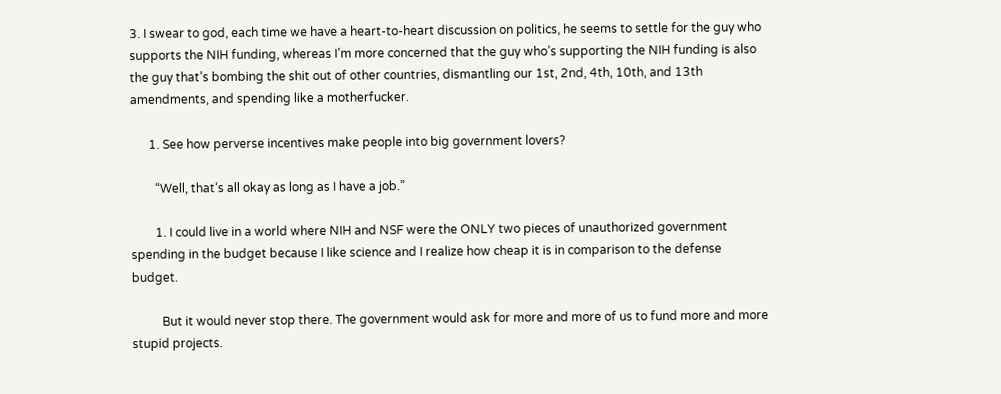3. I swear to god, each time we have a heart-to-heart discussion on politics, he seems to settle for the guy who supports the NIH funding, whereas I’m more concerned that the guy who’s supporting the NIH funding is also the guy that’s bombing the shit out of other countries, dismantling our 1st, 2nd, 4th, 10th, and 13th amendments, and spending like a motherfucker.

      1. See how perverse incentives make people into big government lovers?

        “Well, that’s all okay as long as I have a job.”

        1. I could live in a world where NIH and NSF were the ONLY two pieces of unauthorized government spending in the budget because I like science and I realize how cheap it is in comparison to the defense budget.

          But it would never stop there. The government would ask for more and more of us to fund more and more stupid projects.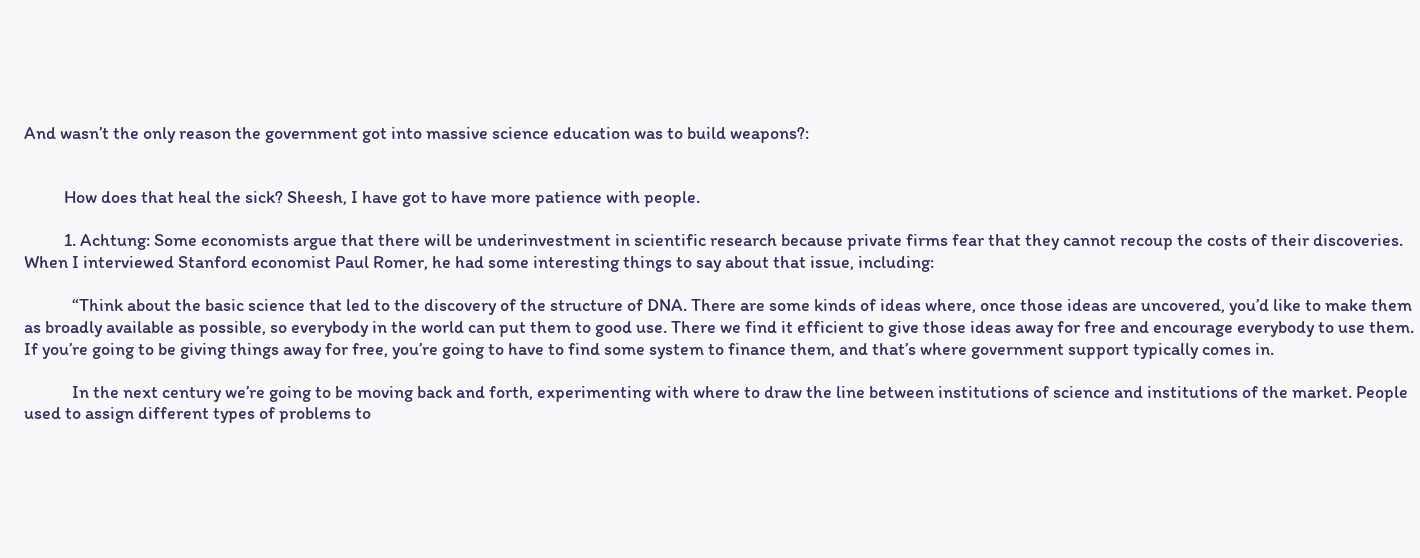And wasn’t the only reason the government got into massive science education was to build weapons?:


          How does that heal the sick? Sheesh, I have got to have more patience with people.

          1. Achtung: Some economists argue that there will be underinvestment in scientific research because private firms fear that they cannot recoup the costs of their discoveries. When I interviewed Stanford economist Paul Romer, he had some interesting things to say about that issue, including:

            “Think about the basic science that led to the discovery of the structure of DNA. There are some kinds of ideas where, once those ideas are uncovered, you’d like to make them as broadly available as possible, so everybody in the world can put them to good use. There we find it efficient to give those ideas away for free and encourage everybody to use them. If you’re going to be giving things away for free, you’re going to have to find some system to finance them, and that’s where government support typically comes in.

            In the next century we’re going to be moving back and forth, experimenting with where to draw the line between institutions of science and institutions of the market. People used to assign different types of problems to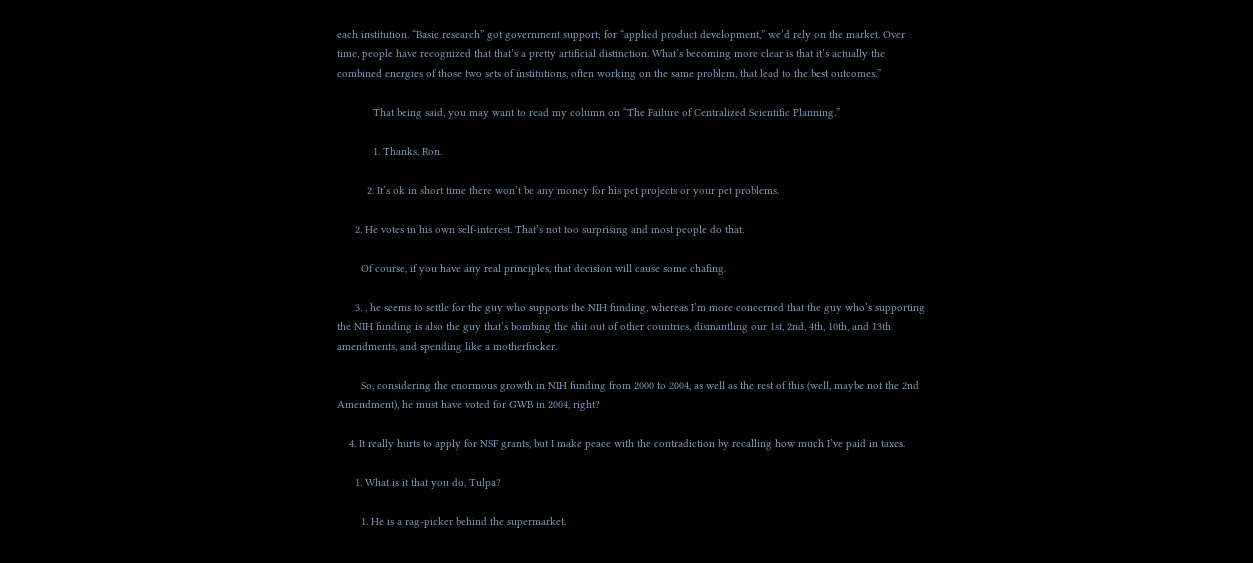each institution. “Basic research” got government support; for “applied product development,” we’d rely on the market. Over time, people have recognized that that’s a pretty artificial distinction. What’s becoming more clear is that it’s actually the combined energies of those two sets of institutions, often working on the same problem, that lead to the best outcomes.”

            That being said, you may want to read my column on “The Failure of Centralized Scientific Planning.”

            1. Thanks, Ron.

          2. It’s ok in short time there won’t be any money for his pet projects or your pet problems.

      2. He votes in his own self-interest. That’s not too surprising and most people do that.

        Of course, if you have any real principles, that decision will cause some chafing.

      3. , he seems to settle for the guy who supports the NIH funding, whereas I’m more concerned that the guy who’s supporting the NIH funding is also the guy that’s bombing the shit out of other countries, dismantling our 1st, 2nd, 4th, 10th, and 13th amendments, and spending like a motherfucker.

        So, considering the enormous growth in NIH funding from 2000 to 2004, as well as the rest of this (well, maybe not the 2nd Amendment), he must have voted for GWB in 2004, right?

    4. It really hurts to apply for NSF grants, but I make peace with the contradiction by recalling how much I’ve paid in taxes.

      1. What is it that you do, Tulpa?

        1. He is a rag-picker behind the supermarket.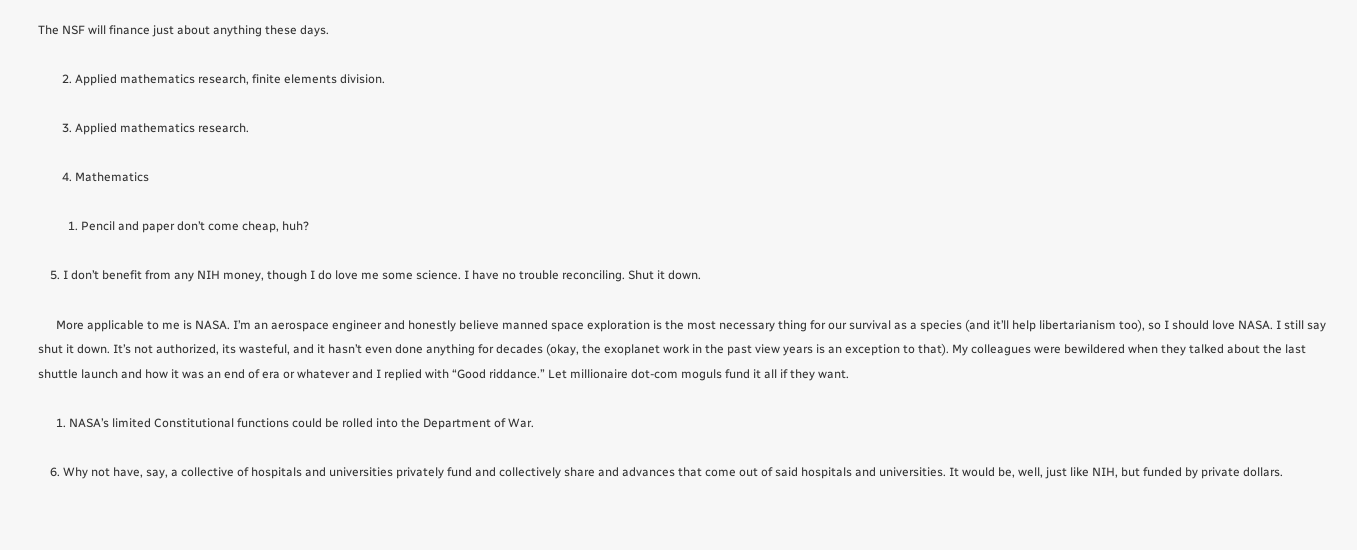The NSF will finance just about anything these days.

        2. Applied mathematics research, finite elements division.

        3. Applied mathematics research.

        4. Mathematics

          1. Pencil and paper don’t come cheap, huh?

    5. I don’t benefit from any NIH money, though I do love me some science. I have no trouble reconciling. Shut it down.

      More applicable to me is NASA. I’m an aerospace engineer and honestly believe manned space exploration is the most necessary thing for our survival as a species (and it’ll help libertarianism too), so I should love NASA. I still say shut it down. It’s not authorized, its wasteful, and it hasn’t even done anything for decades (okay, the exoplanet work in the past view years is an exception to that). My colleagues were bewildered when they talked about the last shuttle launch and how it was an end of era or whatever and I replied with “Good riddance.” Let millionaire dot-com moguls fund it all if they want.

      1. NASA’s limited Constitutional functions could be rolled into the Department of War.

    6. Why not have, say, a collective of hospitals and universities privately fund and collectively share and advances that come out of said hospitals and universities. It would be, well, just like NIH, but funded by private dollars.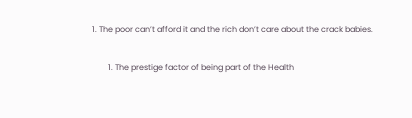1. The poor can’t afford it and the rich don’t care about the crack babies.

        1. The prestige factor of being part of the Health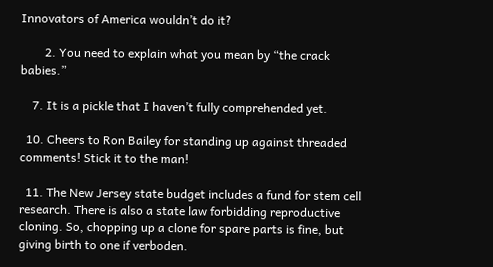Innovators of America wouldn’t do it?

        2. You need to explain what you mean by “the crack babies.”

    7. It is a pickle that I haven’t fully comprehended yet.

  10. Cheers to Ron Bailey for standing up against threaded comments! Stick it to the man!

  11. The New Jersey state budget includes a fund for stem cell research. There is also a state law forbidding reproductive cloning. So, chopping up a clone for spare parts is fine, but giving birth to one if verboden.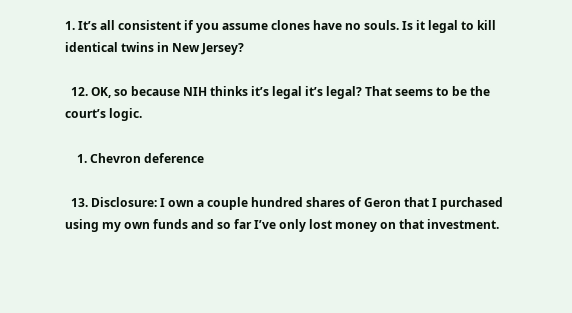1. It’s all consistent if you assume clones have no souls. Is it legal to kill identical twins in New Jersey?

  12. OK, so because NIH thinks it’s legal it’s legal? That seems to be the court’s logic.

    1. Chevron deference

  13. Disclosure: I own a couple hundred shares of Geron that I purchased using my own funds and so far I’ve only lost money on that investment.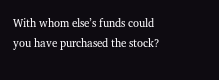With whom else’s funds could you have purchased the stock?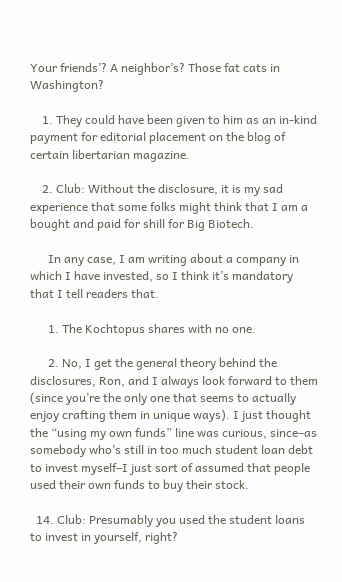Your friends’? A neighbor’s? Those fat cats in Washington?

    1. They could have been given to him as an in-kind payment for editorial placement on the blog of certain libertarian magazine.

    2. Club: Without the disclosure, it is my sad experience that some folks might think that I am a bought and paid for shill for Big Biotech.

      In any case, I am writing about a company in which I have invested, so I think it’s mandatory that I tell readers that.

      1. The Kochtopus shares with no one.

      2. No, I get the general theory behind the disclosures, Ron, and I always look forward to them (since you’re the only one that seems to actually enjoy crafting them in unique ways). I just thought the “using my own funds” line was curious, since–as somebody who’s still in too much student loan debt to invest myself–I just sort of assumed that people used their own funds to buy their stock.

  14. Club: Presumably you used the student loans to invest in yourself, right?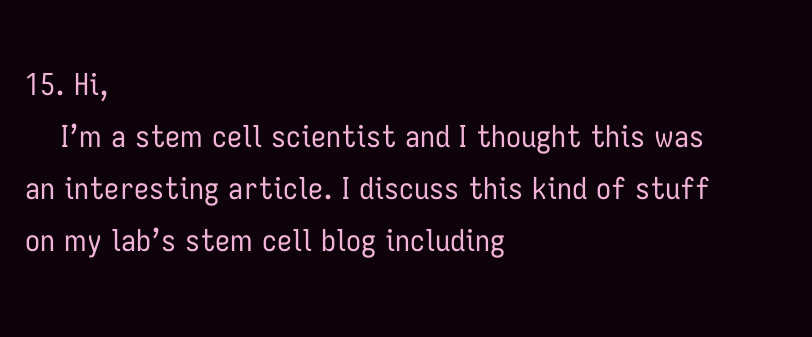15. Hi,
    I’m a stem cell scientist and I thought this was an interesting article. I discuss this kind of stuff on my lab’s stem cell blog including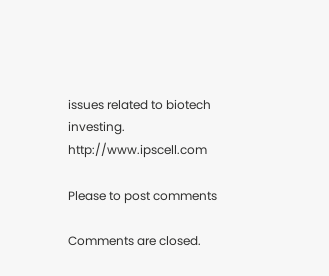issues related to biotech investing. http://www.ipscell.com

Please to post comments

Comments are closed.